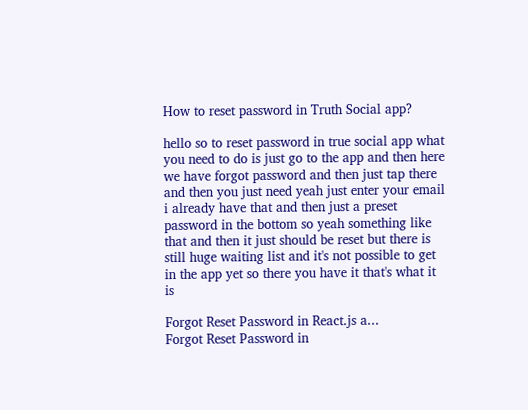How to reset password in Truth Social app?

hello so to reset password in true social app what you need to do is just go to the app and then here we have forgot password and then just tap there and then you just need yeah just enter your email i already have that and then just a preset password in the bottom so yeah something like that and then it just should be reset but there is still huge waiting list and it's not possible to get in the app yet so there you have it that's what it is

Forgot Reset Password in React.js a...
Forgot Reset Password in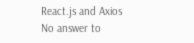React.js and Axios
No answer to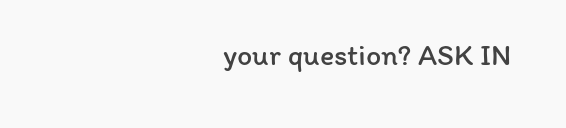your question? ASK IN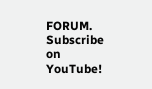FORUM. Subscribe on YouTube!